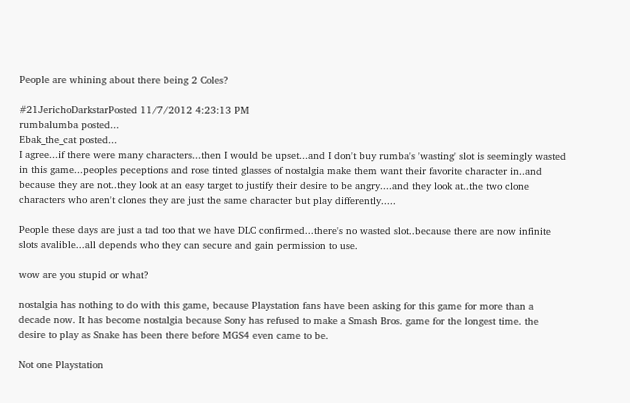People are whining about there being 2 Coles?

#21JerichoDarkstarPosted 11/7/2012 4:23:13 PM
rumbalumba posted...
Ebak_the_cat posted...
I agree...if there were many characters...then I would be upset...and I don't buy rumba's 'wasting' slot is seemingly wasted in this game...peoples peceptions and rose tinted glasses of nostalgia make them want their favorite character in..and because they are not..they look at an easy target to justify their desire to be angry....and they look at..the two clone characters who aren't clones they are just the same character but play differently.....

People these days are just a tad too that we have DLC confirmed...there's no wasted slot..because there are now infinite slots avalible...all depends who they can secure and gain permission to use.

wow are you stupid or what?

nostalgia has nothing to do with this game, because Playstation fans have been asking for this game for more than a decade now. It has become nostalgia because Sony has refused to make a Smash Bros. game for the longest time. the desire to play as Snake has been there before MGS4 even came to be.

Not one Playstation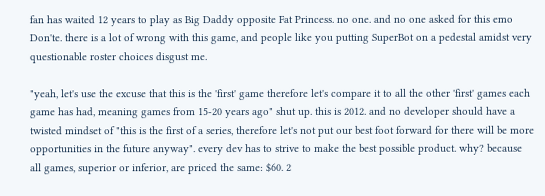fan has waited 12 years to play as Big Daddy opposite Fat Princess. no one. and no one asked for this emo Don'te. there is a lot of wrong with this game, and people like you putting SuperBot on a pedestal amidst very questionable roster choices disgust me.

"yeah, let's use the excuse that this is the 'first' game therefore let's compare it to all the other 'first' games each game has had, meaning games from 15-20 years ago" shut up. this is 2012. and no developer should have a twisted mindset of "this is the first of a series, therefore let's not put our best foot forward for there will be more opportunities in the future anyway". every dev has to strive to make the best possible product. why? because all games, superior or inferior, are priced the same: $60. 2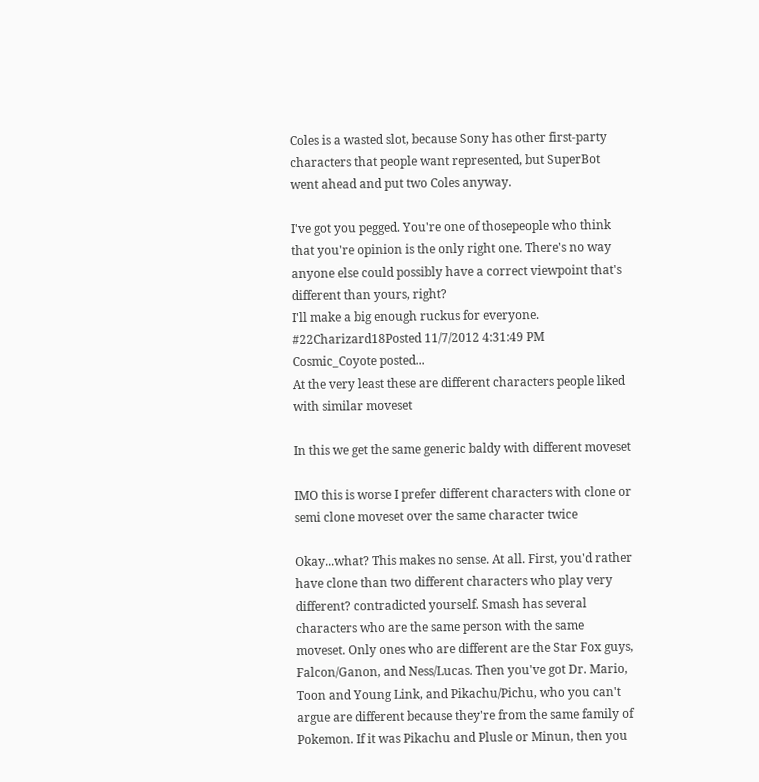Coles is a wasted slot, because Sony has other first-party characters that people want represented, but SuperBot went ahead and put two Coles anyway.

I've got you pegged. You're one of thosepeople who think that you're opinion is the only right one. There's no way anyone else could possibly have a correct viewpoint that's different than yours, right?
I'll make a big enough ruckus for everyone.
#22Charizard18Posted 11/7/2012 4:31:49 PM
Cosmic_Coyote posted...
At the very least these are different characters people liked with similar moveset

In this we get the same generic baldy with different moveset

IMO this is worse I prefer different characters with clone or semi clone moveset over the same character twice

Okay...what? This makes no sense. At all. First, you'd rather have clone than two different characters who play very different? contradicted yourself. Smash has several characters who are the same person with the same moveset. Only ones who are different are the Star Fox guys, Falcon/Ganon, and Ness/Lucas. Then you've got Dr. Mario, Toon and Young Link, and Pikachu/Pichu, who you can't argue are different because they're from the same family of Pokemon. If it was Pikachu and Plusle or Minun, then you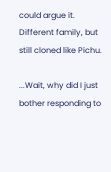could argue it. Different family, but still cloned like Pichu.

...Wait, why did I just bother responding to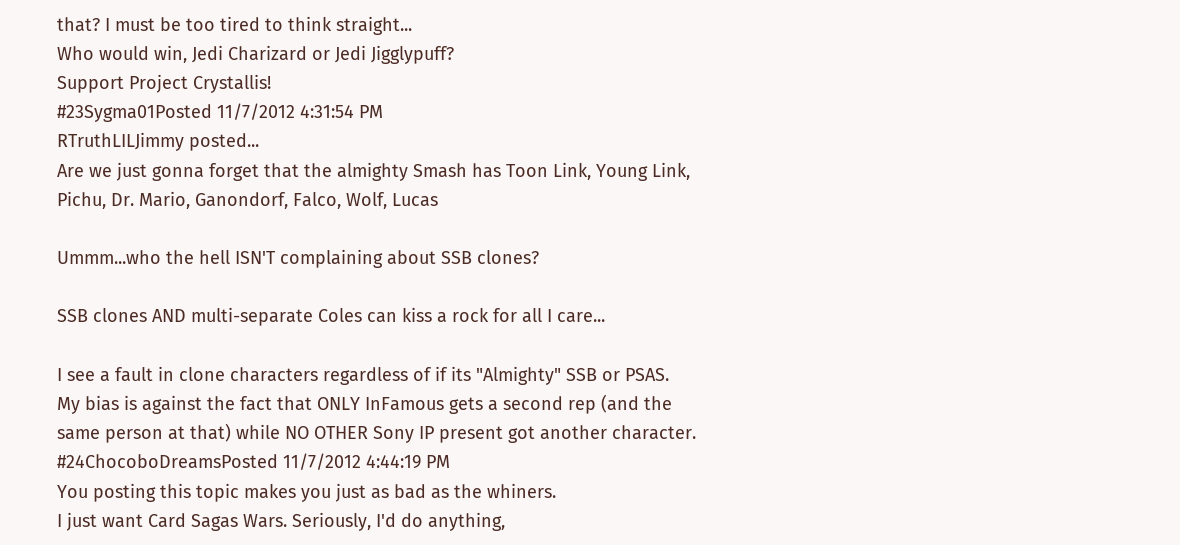that? I must be too tired to think straight...
Who would win, Jedi Charizard or Jedi Jigglypuff?
Support Project Crystallis!
#23Sygma01Posted 11/7/2012 4:31:54 PM
RTruthLILJimmy posted...
Are we just gonna forget that the almighty Smash has Toon Link, Young Link, Pichu, Dr. Mario, Ganondorf, Falco, Wolf, Lucas

Ummm...who the hell ISN'T complaining about SSB clones?

SSB clones AND multi-separate Coles can kiss a rock for all I care...

I see a fault in clone characters regardless of if its "Almighty" SSB or PSAS. My bias is against the fact that ONLY InFamous gets a second rep (and the same person at that) while NO OTHER Sony IP present got another character.
#24ChocoboDreamsPosted 11/7/2012 4:44:19 PM
You posting this topic makes you just as bad as the whiners.
I just want Card Sagas Wars. Seriously, I'd do anything,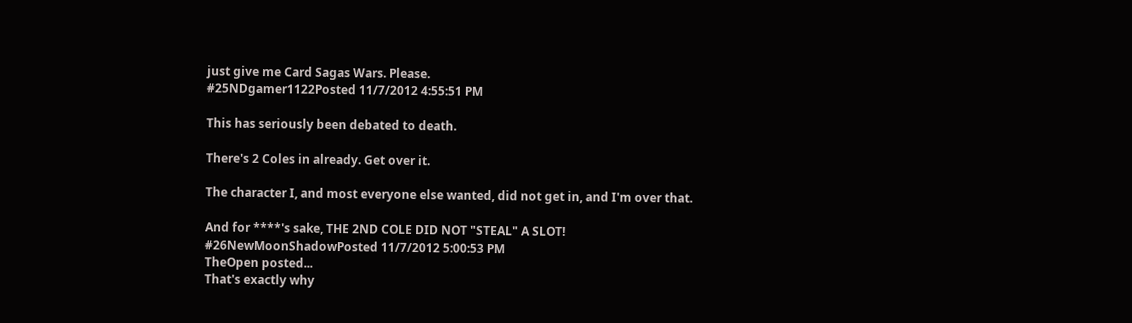just give me Card Sagas Wars. Please.
#25NDgamer1122Posted 11/7/2012 4:55:51 PM

This has seriously been debated to death.

There's 2 Coles in already. Get over it.

The character I, and most everyone else wanted, did not get in, and I'm over that.

And for ****'s sake, THE 2ND COLE DID NOT "STEAL" A SLOT!
#26NewMoonShadowPosted 11/7/2012 5:00:53 PM
TheOpen posted...
That's exactly why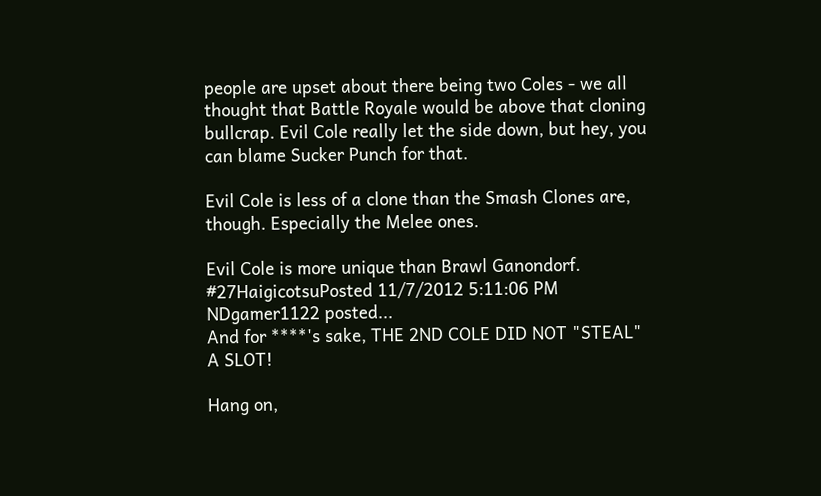people are upset about there being two Coles - we all thought that Battle Royale would be above that cloning bullcrap. Evil Cole really let the side down, but hey, you can blame Sucker Punch for that.

Evil Cole is less of a clone than the Smash Clones are, though. Especially the Melee ones.

Evil Cole is more unique than Brawl Ganondorf.
#27HaigicotsuPosted 11/7/2012 5:11:06 PM
NDgamer1122 posted...
And for ****'s sake, THE 2ND COLE DID NOT "STEAL" A SLOT!

Hang on,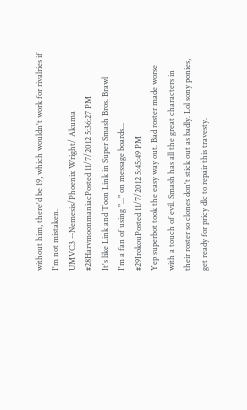without him, there'd be 19, which wouldn't work for rivalries if I'm not mistaken.
UMVC3 --Nemesis/Phoenix Wright/ Akuma
#28HarvmoonmaniacPosted 11/7/2012 5:36:27 PM
It's like Link and Toon Link in Super Smash Bros. Brawl
I'm a fan of using "..." on message boards...
#29IrokouPosted 11/7/2012 5:45:49 PM
Yep superbot took the easy way out. Bad roster made worse with a touch of evil. Smash has all the great characters in their roster so clones don't stick out as badly. Lol sony ponies, get ready for pricy dlc to repair this travesty.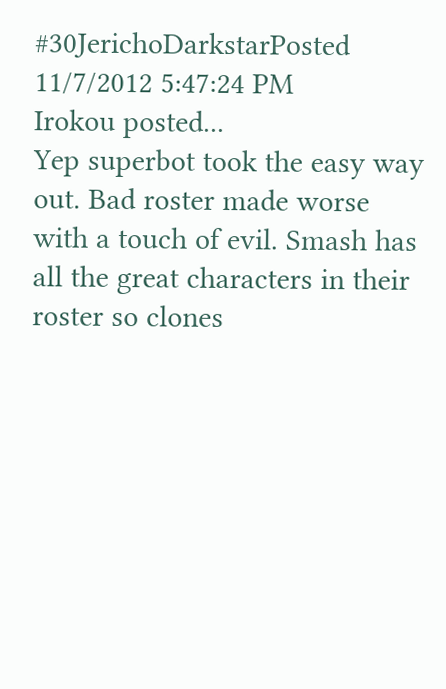#30JerichoDarkstarPosted 11/7/2012 5:47:24 PM
Irokou posted...
Yep superbot took the easy way out. Bad roster made worse with a touch of evil. Smash has all the great characters in their roster so clones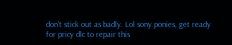don't stick out as badly. Lol sony ponies, get ready for pricy dlc to repair this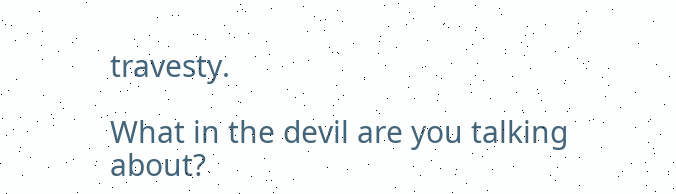travesty.

What in the devil are you talking about?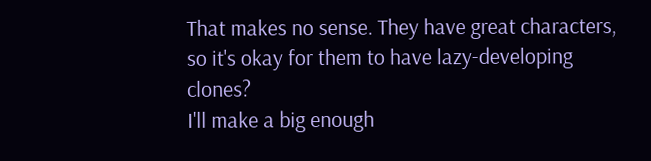That makes no sense. They have great characters, so it's okay for them to have lazy-developing clones?
I'll make a big enough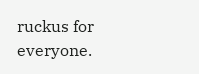ruckus for everyone.